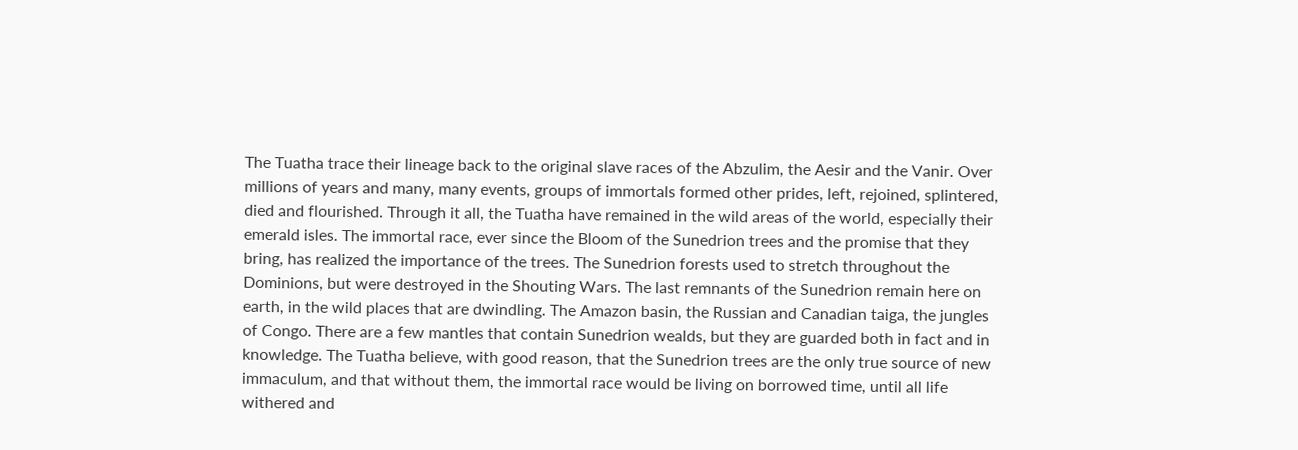The Tuatha trace their lineage back to the original slave races of the Abzulim, the Aesir and the Vanir. Over millions of years and many, many events, groups of immortals formed other prides, left, rejoined, splintered, died and flourished. Through it all, the Tuatha have remained in the wild areas of the world, especially their emerald isles. The immortal race, ever since the Bloom of the Sunedrion trees and the promise that they bring, has realized the importance of the trees. The Sunedrion forests used to stretch throughout the Dominions, but were destroyed in the Shouting Wars. The last remnants of the Sunedrion remain here on earth, in the wild places that are dwindling. The Amazon basin, the Russian and Canadian taiga, the jungles of Congo. There are a few mantles that contain Sunedrion wealds, but they are guarded both in fact and in knowledge. The Tuatha believe, with good reason, that the Sunedrion trees are the only true source of new immaculum, and that without them, the immortal race would be living on borrowed time, until all life withered and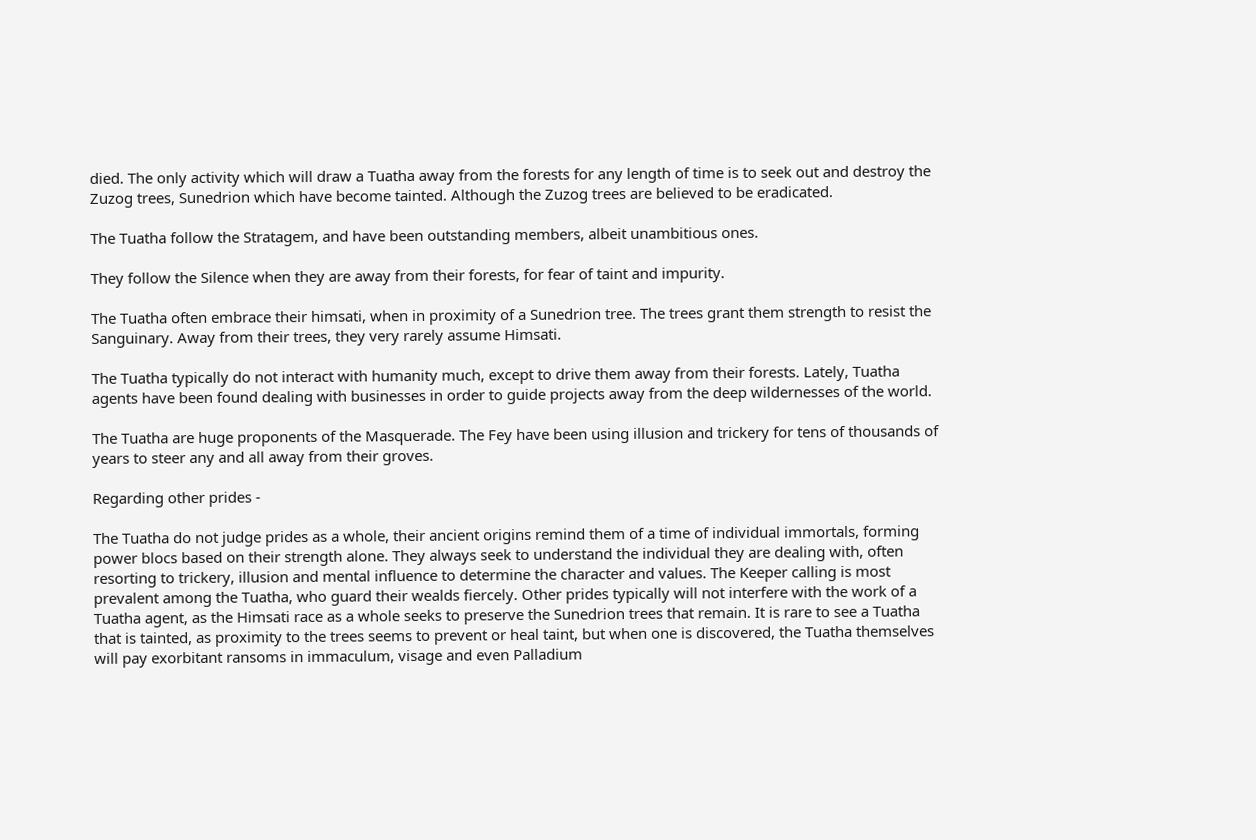died. The only activity which will draw a Tuatha away from the forests for any length of time is to seek out and destroy the Zuzog trees, Sunedrion which have become tainted. Although the Zuzog trees are believed to be eradicated.

The Tuatha follow the Stratagem, and have been outstanding members, albeit unambitious ones.

They follow the Silence when they are away from their forests, for fear of taint and impurity.

The Tuatha often embrace their himsati, when in proximity of a Sunedrion tree. The trees grant them strength to resist the Sanguinary. Away from their trees, they very rarely assume Himsati.

The Tuatha typically do not interact with humanity much, except to drive them away from their forests. Lately, Tuatha agents have been found dealing with businesses in order to guide projects away from the deep wildernesses of the world.

The Tuatha are huge proponents of the Masquerade. The Fey have been using illusion and trickery for tens of thousands of years to steer any and all away from their groves.

Regarding other prides -

The Tuatha do not judge prides as a whole, their ancient origins remind them of a time of individual immortals, forming power blocs based on their strength alone. They always seek to understand the individual they are dealing with, often resorting to trickery, illusion and mental influence to determine the character and values. The Keeper calling is most prevalent among the Tuatha, who guard their wealds fiercely. Other prides typically will not interfere with the work of a Tuatha agent, as the Himsati race as a whole seeks to preserve the Sunedrion trees that remain. It is rare to see a Tuatha that is tainted, as proximity to the trees seems to prevent or heal taint, but when one is discovered, the Tuatha themselves will pay exorbitant ransoms in immaculum, visage and even Palladium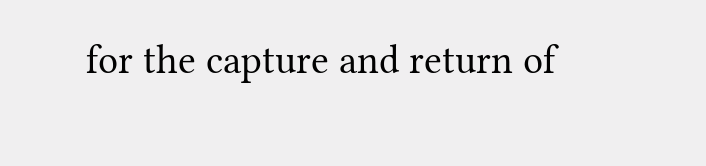for the capture and return of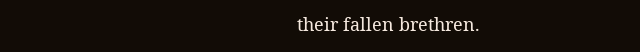their fallen brethren.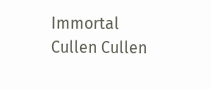Immortal Cullen Cullen